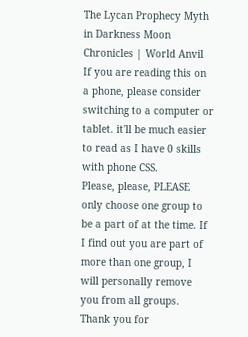The Lycan Prophecy Myth in Darkness Moon Chronicles | World Anvil
If you are reading this on a phone, please consider switching to a computer or tablet. it'll be much easier to read as I have 0 skills with phone CSS.
Please, please, PLEASE only choose one group to be a part of at the time. If I find out you are part of more than one group, I will personally remove you from all groups. Thank you for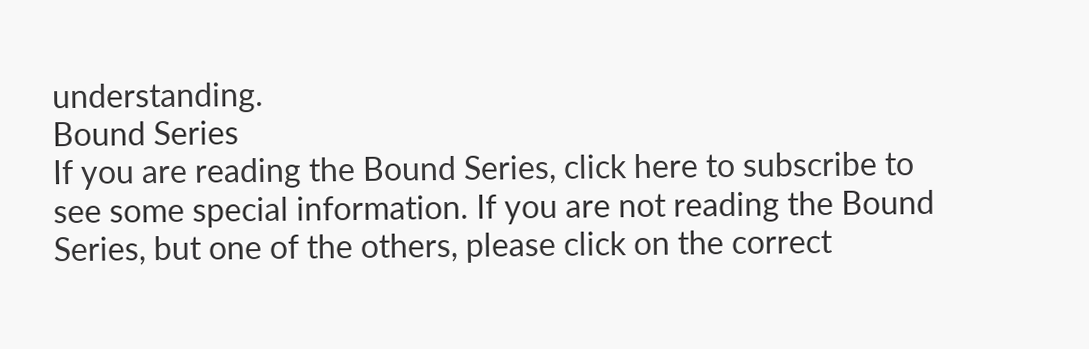understanding.
Bound Series
If you are reading the Bound Series, click here to subscribe to see some special information. If you are not reading the Bound Series, but one of the others, please click on the correct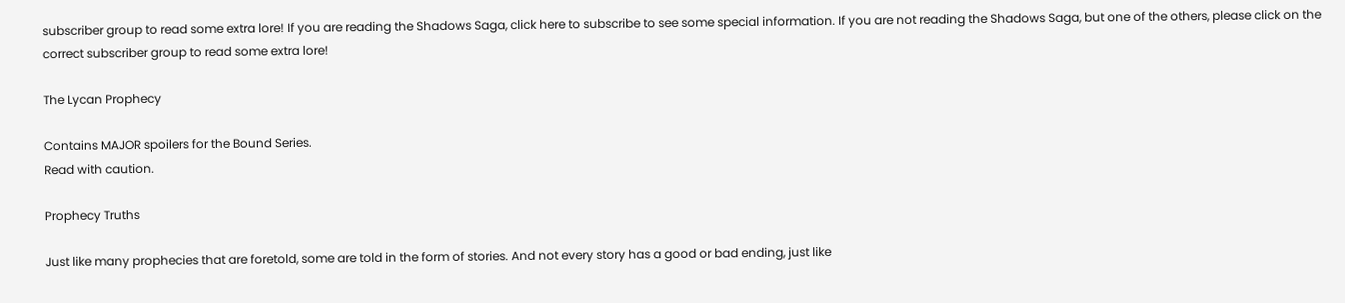subscriber group to read some extra lore! If you are reading the Shadows Saga, click here to subscribe to see some special information. If you are not reading the Shadows Saga, but one of the others, please click on the correct subscriber group to read some extra lore!

The Lycan Prophecy

Contains MAJOR spoilers for the Bound Series.
Read with caution.

Prophecy Truths

Just like many prophecies that are foretold, some are told in the form of stories. And not every story has a good or bad ending, just like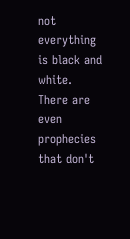not everything is black and white. There are even prophecies that don't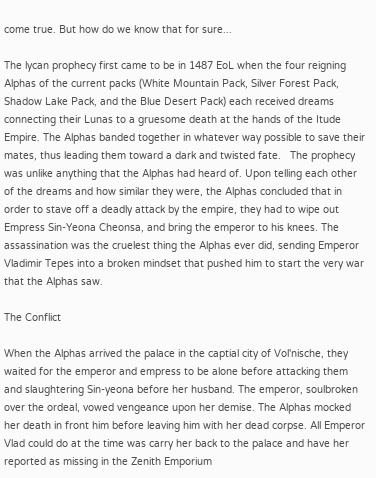come true. But how do we know that for sure...

The lycan prophecy first came to be in 1487 EoL when the four reigning Alphas of the current packs (White Mountain Pack, Silver Forest Pack, Shadow Lake Pack, and the Blue Desert Pack) each received dreams connecting their Lunas to a gruesome death at the hands of the Itude Empire. The Alphas banded together in whatever way possible to save their mates, thus leading them toward a dark and twisted fate.   The prophecy was unlike anything that the Alphas had heard of. Upon telling each other of the dreams and how similar they were, the Alphas concluded that in order to stave off a deadly attack by the empire, they had to wipe out Empress Sin-Yeona Cheonsa, and bring the emperor to his knees. The assassination was the cruelest thing the Alphas ever did, sending Emperor Vladimir Tepes into a broken mindset that pushed him to start the very war that the Alphas saw.

The Conflict

When the Alphas arrived the palace in the captial city of Vol'nische, they waited for the emperor and empress to be alone before attacking them and slaughtering Sin-yeona before her husband. The emperor, soulbroken over the ordeal, vowed vengeance upon her demise. The Alphas mocked her death in front him before leaving him with her dead corpse. All Emperor Vlad could do at the time was carry her back to the palace and have her reported as missing in the Zenith Emporium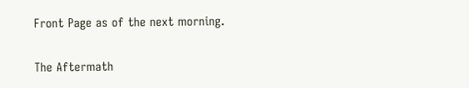Front Page as of the next morning.

The Aftermath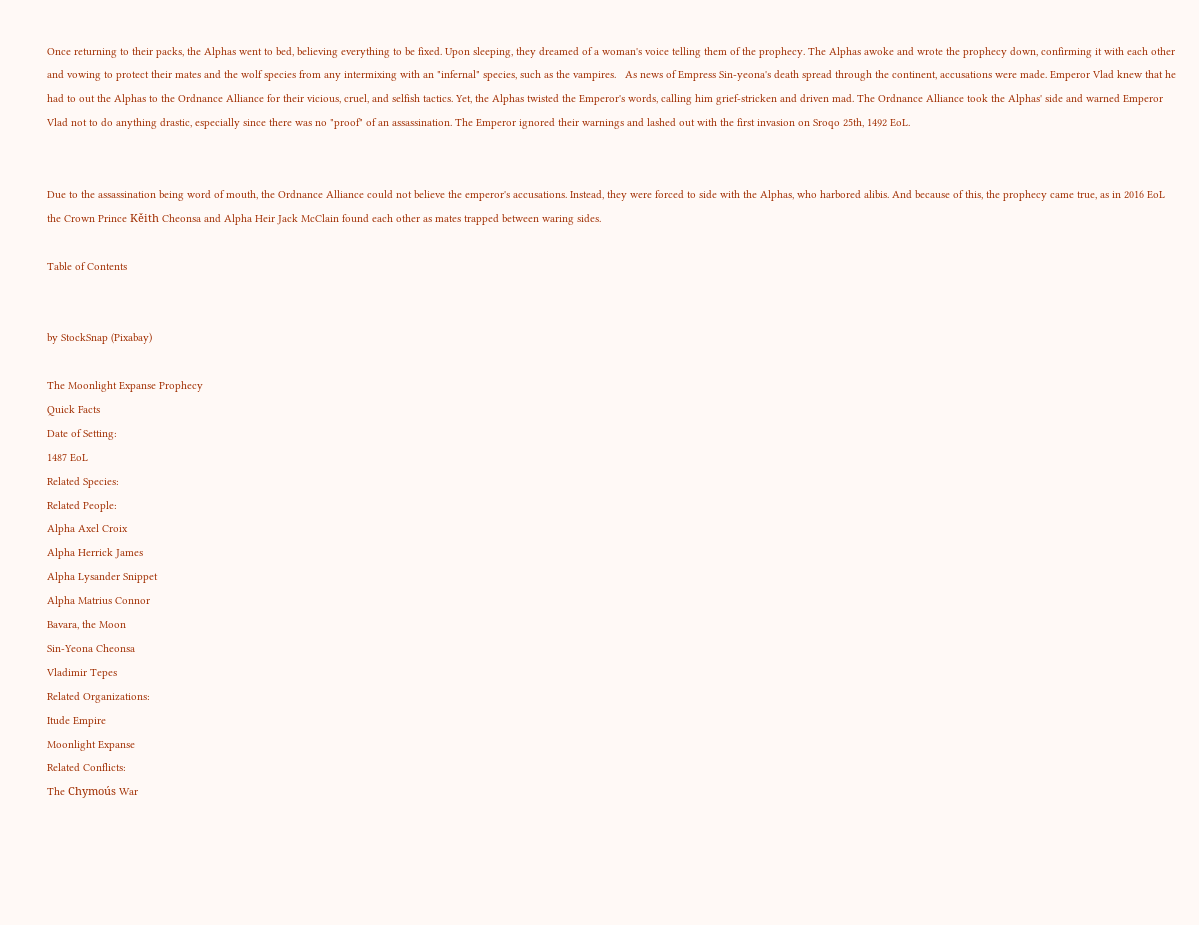Once returning to their packs, the Alphas went to bed, believing everything to be fixed. Upon sleeping, they dreamed of a woman's voice telling them of the prophecy. The Alphas awoke and wrote the prophecy down, confirming it with each other and vowing to protect their mates and the wolf species from any intermixing with an "infernal" species, such as the vampires.   As news of Empress Sin-yeona's death spread through the continent, accusations were made. Emperor Vlad knew that he had to out the Alphas to the Ordnance Alliance for their vicious, cruel, and selfish tactics. Yet, the Alphas twisted the Emperor's words, calling him grief-stricken and driven mad. The Ordnance Alliance took the Alphas' side and warned Emperor Vlad not to do anything drastic, especially since there was no "proof" of an assassination. The Emperor ignored their warnings and lashed out with the first invasion on Sroqo 25th, 1492 EoL.


Due to the assassination being word of mouth, the Ordnance Alliance could not believe the emperor's accusations. Instead, they were forced to side with the Alphas, who harbored alibis. And because of this, the prophecy came true, as in 2016 EoL the Crown Prince Kěith Cheonsa and Alpha Heir Jack McClain found each other as mates trapped between waring sides.

Table of Contents


by StockSnap (Pixabay)

The Moonlight Expanse Prophecy
Quick Facts
Date of Setting:
1487 EoL
Related Species:
Related People:
Alpha Axel Croix
Alpha Herrick James
Alpha Lysander Snippet
Alpha Matrius Connor
Bavara, the Moon
Sin-Yeona Cheonsa
Vladimir Tepes
Related Organizations:
Itude Empire
Moonlight Expanse
Related Conflicts:
The Chymoús War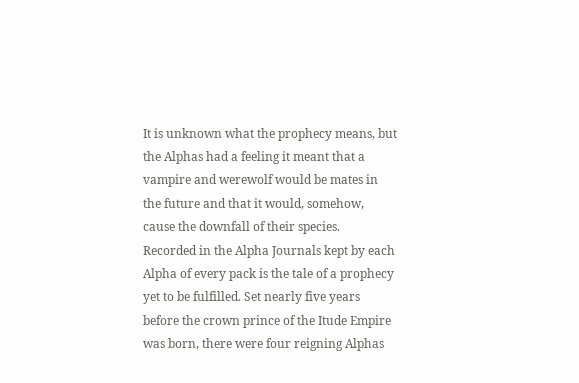It is unknown what the prophecy means, but the Alphas had a feeling it meant that a vampire and werewolf would be mates in the future and that it would, somehow, cause the downfall of their species.
Recorded in the Alpha Journals kept by each Alpha of every pack is the tale of a prophecy yet to be fulfilled. Set nearly five years before the crown prince of the Itude Empire was born, there were four reigning Alphas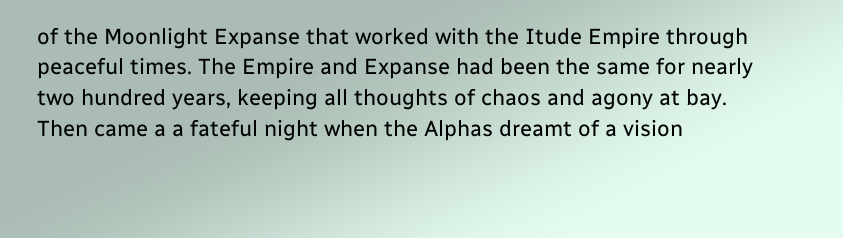of the Moonlight Expanse that worked with the Itude Empire through peaceful times. The Empire and Expanse had been the same for nearly two hundred years, keeping all thoughts of chaos and agony at bay.   Then came a a fateful night when the Alphas dreamt of a vision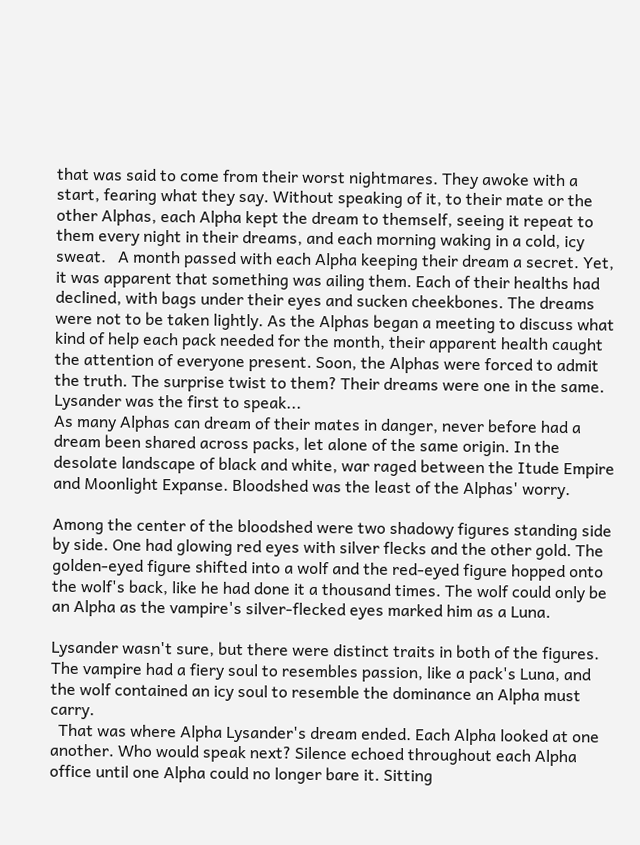that was said to come from their worst nightmares. They awoke with a start, fearing what they say. Without speaking of it, to their mate or the other Alphas, each Alpha kept the dream to themself, seeing it repeat to them every night in their dreams, and each morning waking in a cold, icy sweat.   A month passed with each Alpha keeping their dream a secret. Yet, it was apparent that something was ailing them. Each of their healths had declined, with bags under their eyes and sucken cheekbones. The dreams were not to be taken lightly. As the Alphas began a meeting to discuss what kind of help each pack needed for the month, their apparent health caught the attention of everyone present. Soon, the Alphas were forced to admit the truth. The surprise twist to them? Their dreams were one in the same.   Lysander was the first to speak...
As many Alphas can dream of their mates in danger, never before had a dream been shared across packs, let alone of the same origin. In the desolate landscape of black and white, war raged between the Itude Empire and Moonlight Expanse. Bloodshed was the least of the Alphas' worry.

Among the center of the bloodshed were two shadowy figures standing side by side. One had glowing red eyes with silver flecks and the other gold. The golden-eyed figure shifted into a wolf and the red-eyed figure hopped onto the wolf's back, like he had done it a thousand times. The wolf could only be an Alpha as the vampire's silver-flecked eyes marked him as a Luna.

Lysander wasn't sure, but there were distinct traits in both of the figures. The vampire had a fiery soul to resembles passion, like a pack's Luna, and the wolf contained an icy soul to resemble the dominance an Alpha must carry.
  That was where Alpha Lysander's dream ended. Each Alpha looked at one another. Who would speak next? Silence echoed throughout each Alpha office until one Alpha could no longer bare it. Sitting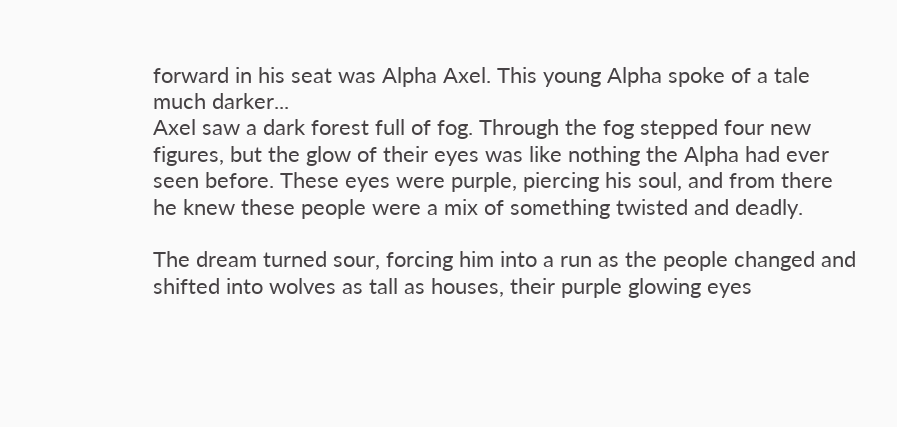forward in his seat was Alpha Axel. This young Alpha spoke of a tale much darker...
Axel saw a dark forest full of fog. Through the fog stepped four new figures, but the glow of their eyes was like nothing the Alpha had ever seen before. These eyes were purple, piercing his soul, and from there he knew these people were a mix of something twisted and deadly.

The dream turned sour, forcing him into a run as the people changed and shifted into wolves as tall as houses, their purple glowing eyes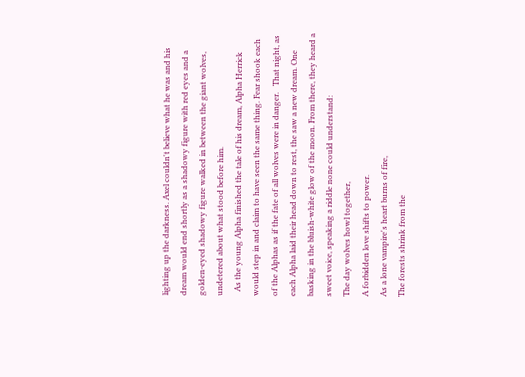lighting up the darkness. Axel couldn't believe what he was and his dream would end shortly as a shadowy figure with red eyes and a golden-eyed shadowy figure walked in between the giant wolves, undetered about what stood before him.
  As the young Alpha finished the tale of his dream, Alpha Herrick would step in and claim to have seen the same thing. Fear shook each of the Alphas as if the fate of all wolves were in danger.   That night, as each Alpha laid their head down to rest, the saw a new dream. One basking in the bluish-white glow of the moon. From there, they heard a sweet voice, speaking a riddle none could understand:
The day wolves howl together,
A forbidden love shifts to power.
As a lone vampire's heart burns of fire,
The forests shrink from the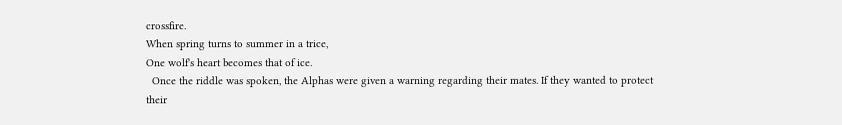crossfire.
When spring turns to summer in a trice,
One wolf's heart becomes that of ice.
  Once the riddle was spoken, the Alphas were given a warning regarding their mates. If they wanted to protect their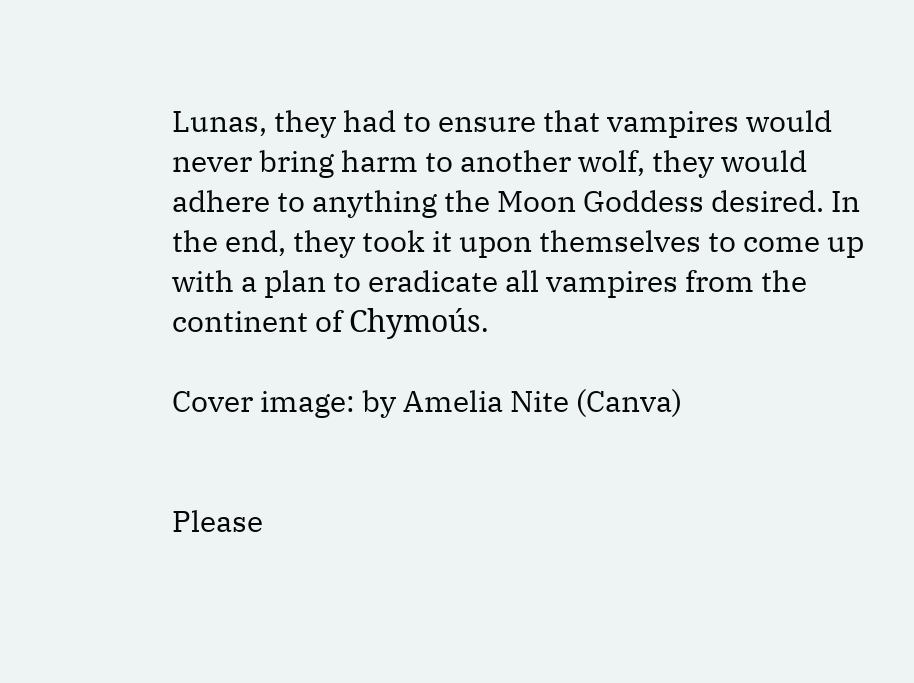Lunas, they had to ensure that vampires would never bring harm to another wolf, they would adhere to anything the Moon Goddess desired. In the end, they took it upon themselves to come up with a plan to eradicate all vampires from the continent of Chymoús.

Cover image: by Amelia Nite (Canva)


Please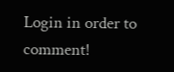Login in order to comment!